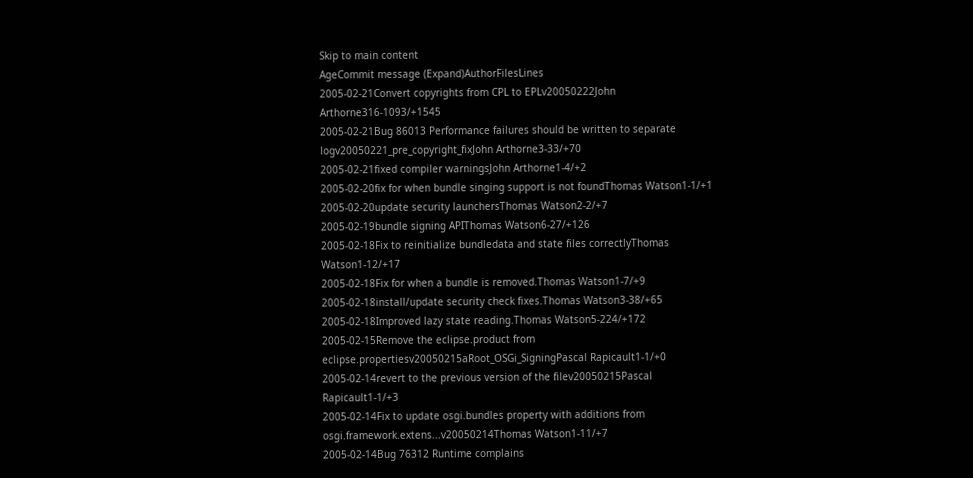Skip to main content
AgeCommit message (Expand)AuthorFilesLines
2005-02-21Convert copyrights from CPL to EPLv20050222John Arthorne316-1093/+1545
2005-02-21Bug 86013 Performance failures should be written to separate logv20050221_pre_copyright_fixJohn Arthorne3-33/+70
2005-02-21fixed compiler warningsJohn Arthorne1-4/+2
2005-02-20fix for when bundle singing support is not foundThomas Watson1-1/+1
2005-02-20update security launchersThomas Watson2-2/+7
2005-02-19bundle signing APIThomas Watson6-27/+126
2005-02-18Fix to reinitialize bundledata and state files correctlyThomas Watson1-12/+17
2005-02-18Fix for when a bundle is removed.Thomas Watson1-7/+9
2005-02-18install/update security check fixes.Thomas Watson3-38/+65
2005-02-18Improved lazy state reading.Thomas Watson5-224/+172
2005-02-15Remove the eclipse.product from eclipse.propertiesv20050215aRoot_OSGi_SigningPascal Rapicault1-1/+0
2005-02-14revert to the previous version of the filev20050215Pascal Rapicault1-1/+3
2005-02-14Fix to update osgi.bundles property with additions from osgi.framework.extens...v20050214Thomas Watson1-11/+7
2005-02-14Bug 76312 Runtime complains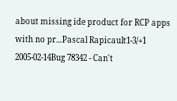about missing ide product for RCP apps with no pr...Pascal Rapicault1-3/+1
2005-02-14Bug 78342 - Can't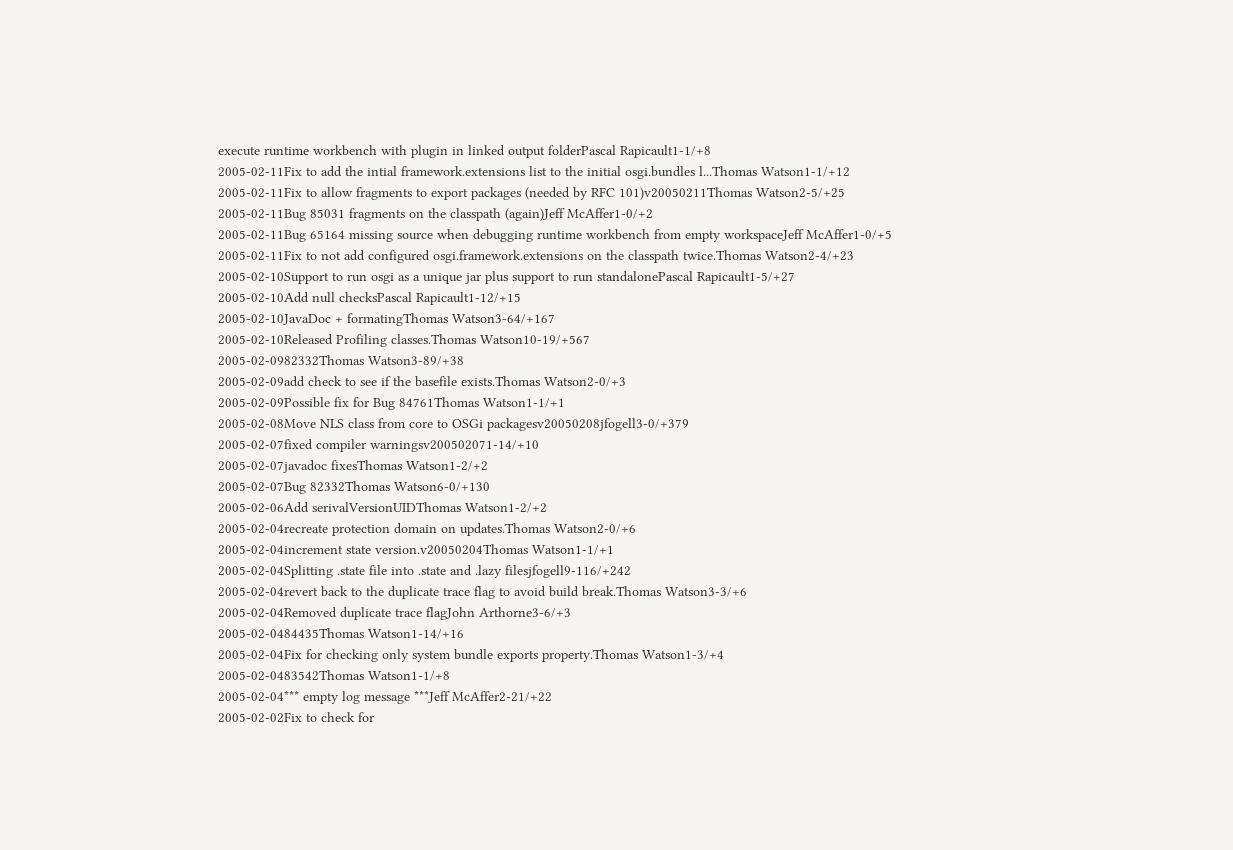execute runtime workbench with plugin in linked output folderPascal Rapicault1-1/+8
2005-02-11Fix to add the intial framework.extensions list to the initial osgi.bundles l...Thomas Watson1-1/+12
2005-02-11Fix to allow fragments to export packages (needed by RFC 101)v20050211Thomas Watson2-5/+25
2005-02-11Bug 85031 fragments on the classpath (again)Jeff McAffer1-0/+2
2005-02-11Bug 65164 missing source when debugging runtime workbench from empty workspaceJeff McAffer1-0/+5
2005-02-11Fix to not add configured osgi.framework.extensions on the classpath twice.Thomas Watson2-4/+23
2005-02-10Support to run osgi as a unique jar plus support to run standalonePascal Rapicault1-5/+27
2005-02-10Add null checksPascal Rapicault1-12/+15
2005-02-10JavaDoc + formatingThomas Watson3-64/+167
2005-02-10Released Profiling classes.Thomas Watson10-19/+567
2005-02-0982332Thomas Watson3-89/+38
2005-02-09add check to see if the basefile exists.Thomas Watson2-0/+3
2005-02-09Possible fix for Bug 84761Thomas Watson1-1/+1
2005-02-08Move NLS class from core to OSGi packagesv20050208jfogell3-0/+379
2005-02-07fixed compiler warningsv200502071-14/+10
2005-02-07javadoc fixesThomas Watson1-2/+2
2005-02-07Bug 82332Thomas Watson6-0/+130
2005-02-06Add serivalVersionUIDThomas Watson1-2/+2
2005-02-04recreate protection domain on updates.Thomas Watson2-0/+6
2005-02-04increment state version.v20050204Thomas Watson1-1/+1
2005-02-04Splitting .state file into .state and .lazy filesjfogell9-116/+242
2005-02-04revert back to the duplicate trace flag to avoid build break.Thomas Watson3-3/+6
2005-02-04Removed duplicate trace flagJohn Arthorne3-6/+3
2005-02-0484435Thomas Watson1-14/+16
2005-02-04Fix for checking only system bundle exports property.Thomas Watson1-3/+4
2005-02-0483542Thomas Watson1-1/+8
2005-02-04*** empty log message ***Jeff McAffer2-21/+22
2005-02-02Fix to check for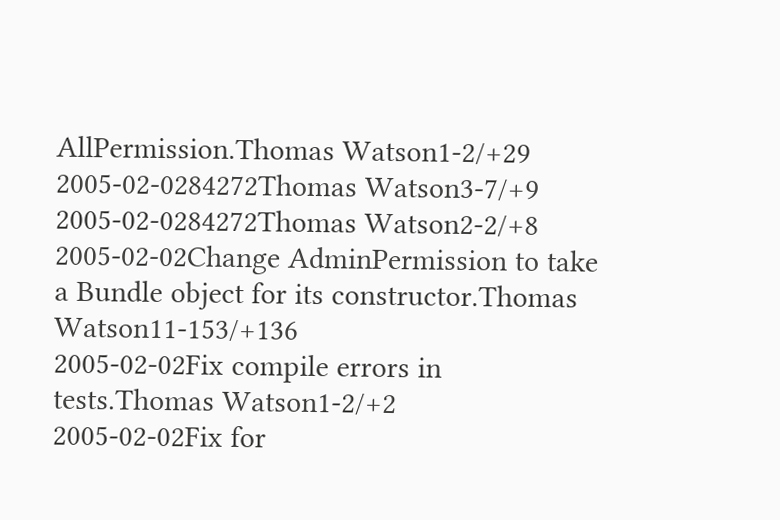AllPermission.Thomas Watson1-2/+29
2005-02-0284272Thomas Watson3-7/+9
2005-02-0284272Thomas Watson2-2/+8
2005-02-02Change AdminPermission to take a Bundle object for its constructor.Thomas Watson11-153/+136
2005-02-02Fix compile errors in tests.Thomas Watson1-2/+2
2005-02-02Fix for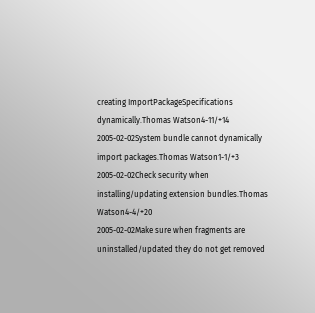creating ImportPackageSpecifications dynamically.Thomas Watson4-11/+14
2005-02-02System bundle cannot dynamically import packages.Thomas Watson1-1/+3
2005-02-02Check security when installing/updating extension bundles.Thomas Watson4-4/+20
2005-02-02Make sure when fragments are uninstalled/updated they do not get removed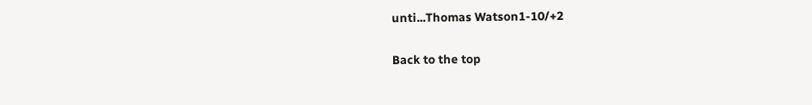unti...Thomas Watson1-10/+2

Back to the top